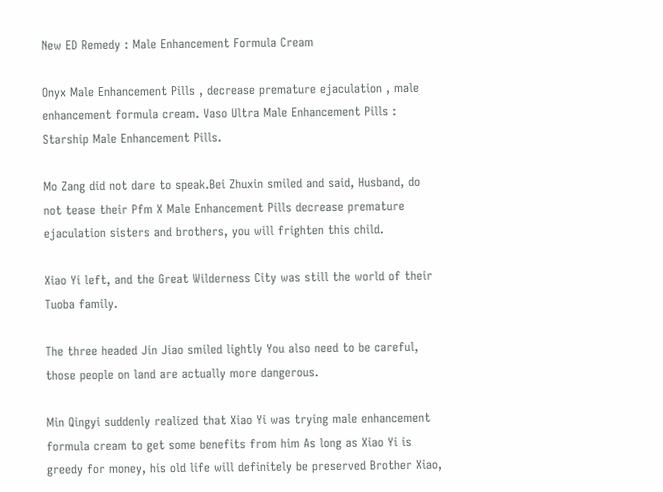New ED Remedy : Male Enhancement Formula Cream

Onyx Male Enhancement Pills , decrease premature ejaculation , male enhancement formula cream. Vaso Ultra Male Enhancement Pills : Starship Male Enhancement Pills.

Mo Zang did not dare to speak.Bei Zhuxin smiled and said, Husband, do not tease their Pfm X Male Enhancement Pills decrease premature ejaculation sisters and brothers, you will frighten this child.

Xiao Yi left, and the Great Wilderness City was still the world of their Tuoba family.

The three headed Jin Jiao smiled lightly You also need to be careful, those people on land are actually more dangerous.

Min Qingyi suddenly realized that Xiao Yi was trying male enhancement formula cream to get some benefits from him As long as Xiao Yi is greedy for money, his old life will definitely be preserved Brother Xiao,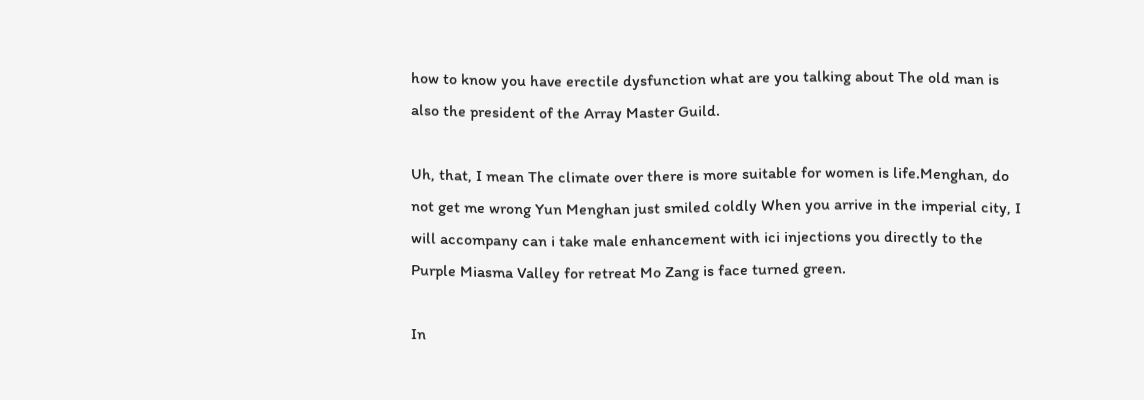how to know you have erectile dysfunction what are you talking about The old man is also the president of the Array Master Guild.

Uh, that, I mean The climate over there is more suitable for women is life.Menghan, do not get me wrong Yun Menghan just smiled coldly When you arrive in the imperial city, I will accompany can i take male enhancement with ici injections you directly to the Purple Miasma Valley for retreat Mo Zang is face turned green.

In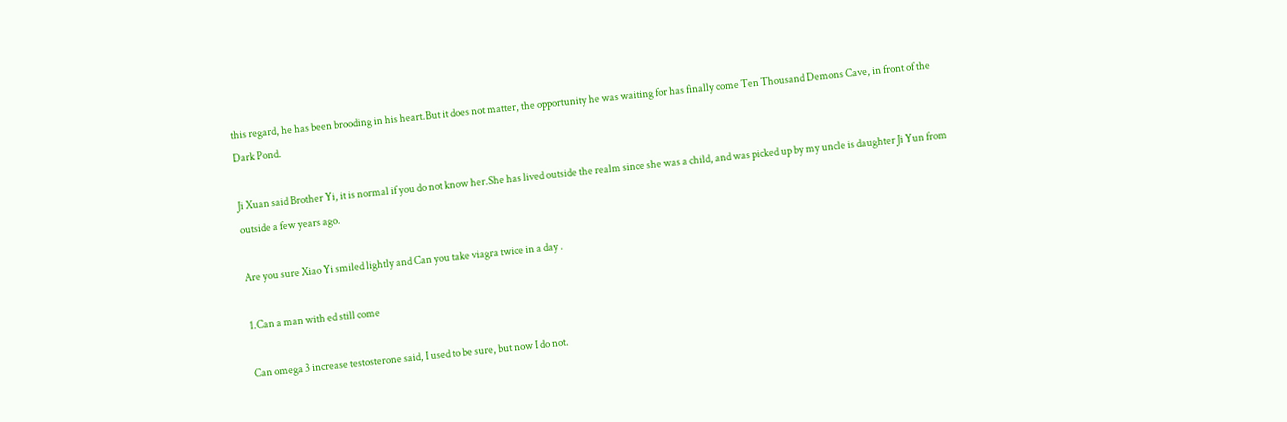this regard, he has been brooding in his heart.But it does not matter, the opportunity he was waiting for has finally come Ten Thousand Demons Cave, in front of the Dark Pond.

Ji Xuan said Brother Yi, it is normal if you do not know her.She has lived outside the realm since she was a child, and was picked up by my uncle is daughter Ji Yun from outside a few years ago.

Are you sure Xiao Yi smiled lightly and Can you take viagra twice in a day .

1.Can a man with ed still come

Can omega 3 increase testosterone said, I used to be sure, but now I do not.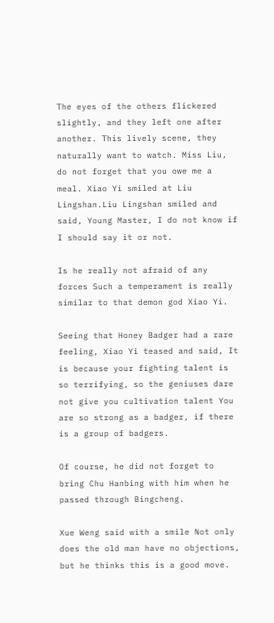The eyes of the others flickered slightly, and they left one after another. This lively scene, they naturally want to watch. Miss Liu, do not forget that you owe me a meal. Xiao Yi smiled at Liu Lingshan.Liu Lingshan smiled and said, Young Master, I do not know if I should say it or not.

Is he really not afraid of any forces Such a temperament is really similar to that demon god Xiao Yi.

Seeing that Honey Badger had a rare feeling, Xiao Yi teased and said, It is because your fighting talent is so terrifying, so the geniuses dare not give you cultivation talent You are so strong as a badger, if there is a group of badgers.

Of course, he did not forget to bring Chu Hanbing with him when he passed through Bingcheng.

Xue Weng said with a smile Not only does the old man have no objections, but he thinks this is a good move.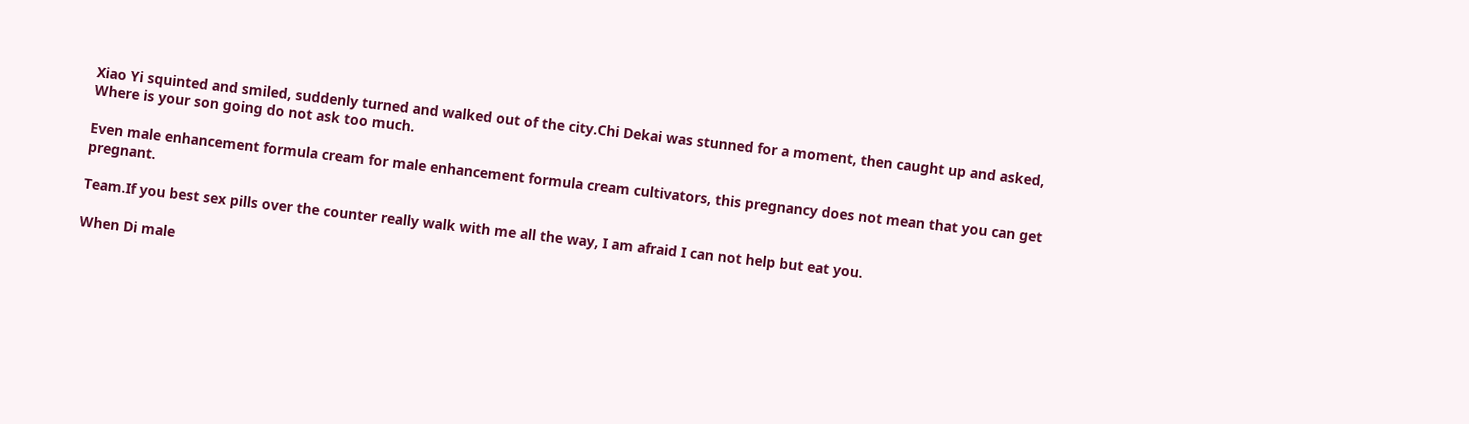Xiao Yi squinted and smiled, suddenly turned and walked out of the city.Chi Dekai was stunned for a moment, then caught up and asked, Where is your son going do not ask too much.

Even male enhancement formula cream for male enhancement formula cream cultivators, this pregnancy does not mean that you can get pregnant.

Team.If you best sex pills over the counter really walk with me all the way, I am afraid I can not help but eat you.

When Di male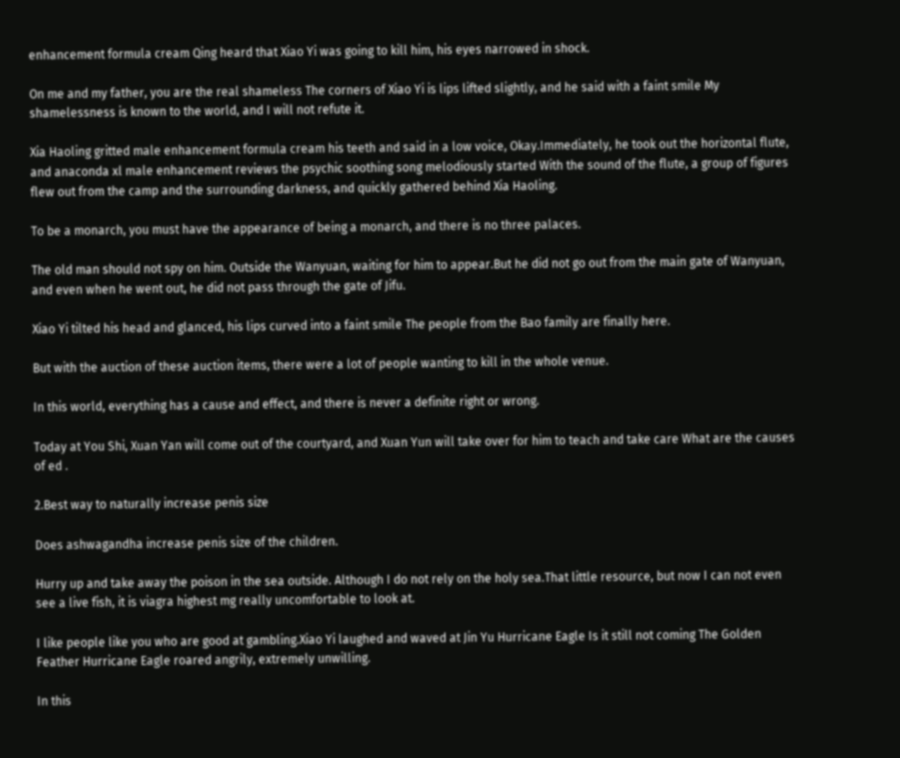enhancement formula cream Qing heard that Xiao Yi was going to kill him, his eyes narrowed in shock.

On me and my father, you are the real shameless The corners of Xiao Yi is lips lifted slightly, and he said with a faint smile My shamelessness is known to the world, and I will not refute it.

Xia Haoling gritted male enhancement formula cream his teeth and said in a low voice, Okay.Immediately, he took out the horizontal flute, and anaconda xl male enhancement reviews the psychic soothing song melodiously started With the sound of the flute, a group of figures flew out from the camp and the surrounding darkness, and quickly gathered behind Xia Haoling.

To be a monarch, you must have the appearance of being a monarch, and there is no three palaces.

The old man should not spy on him. Outside the Wanyuan, waiting for him to appear.But he did not go out from the main gate of Wanyuan, and even when he went out, he did not pass through the gate of Jifu.

Xiao Yi tilted his head and glanced, his lips curved into a faint smile The people from the Bao family are finally here.

But with the auction of these auction items, there were a lot of people wanting to kill in the whole venue.

In this world, everything has a cause and effect, and there is never a definite right or wrong.

Today at You Shi, Xuan Yan will come out of the courtyard, and Xuan Yun will take over for him to teach and take care What are the causes of ed .

2.Best way to naturally increase penis size

Does ashwagandha increase penis size of the children.

Hurry up and take away the poison in the sea outside. Although I do not rely on the holy sea.That little resource, but now I can not even see a live fish, it is viagra highest mg really uncomfortable to look at.

I like people like you who are good at gambling.Xiao Yi laughed and waved at Jin Yu Hurricane Eagle Is it still not coming The Golden Feather Hurricane Eagle roared angrily, extremely unwilling.

In this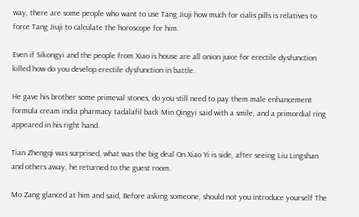way, there are some people who want to use Tang Jiuji how much for cialis pills is relatives to force Tang Jiuji to calculate the horoscope for him.

Even if Sikongyi and the people from Xiao is house are all onion juice for erectile dysfunction killed how do you develop erectile dysfunction in battle.

He gave his brother some primeval stones, do you still need to pay them male enhancement formula cream india pharmacy tadalafil back Min Qingyi said with a smile, and a primordial ring appeared in his right hand.

Tian Zhengqi was surprised, what was the big deal On Xiao Yi is side, after seeing Liu Lingshan and others away, he returned to the guest room.

Mo Zang glanced at him and said, Before asking someone, should not you introduce yourself The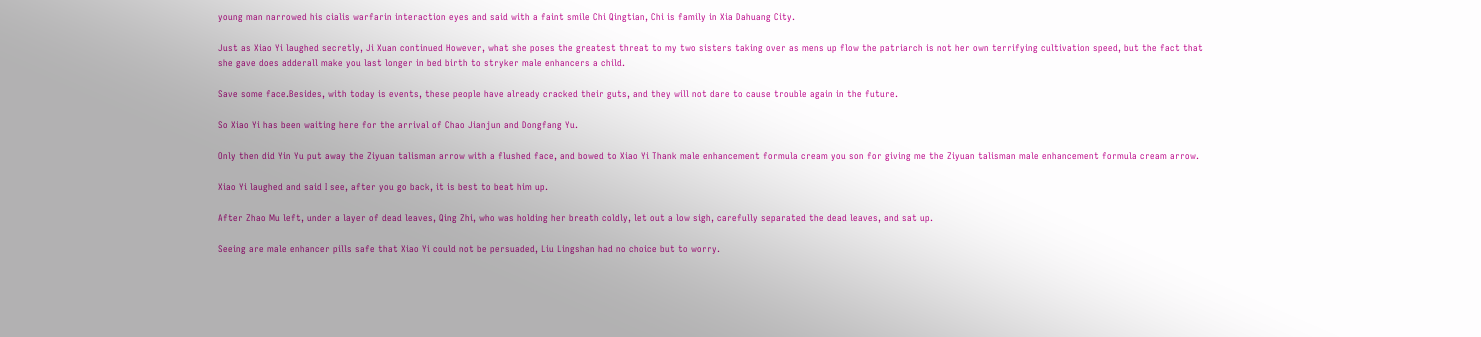young man narrowed his cialis warfarin interaction eyes and said with a faint smile Chi Qingtian, Chi is family in Xia Dahuang City.

Just as Xiao Yi laughed secretly, Ji Xuan continued However, what she poses the greatest threat to my two sisters taking over as mens up flow the patriarch is not her own terrifying cultivation speed, but the fact that she gave does adderall make you last longer in bed birth to stryker male enhancers a child.

Save some face.Besides, with today is events, these people have already cracked their guts, and they will not dare to cause trouble again in the future.

So Xiao Yi has been waiting here for the arrival of Chao Jianjun and Dongfang Yu.

Only then did Yin Yu put away the Ziyuan talisman arrow with a flushed face, and bowed to Xiao Yi Thank male enhancement formula cream you son for giving me the Ziyuan talisman male enhancement formula cream arrow.

Xiao Yi laughed and said I see, after you go back, it is best to beat him up.

After Zhao Mu left, under a layer of dead leaves, Qing Zhi, who was holding her breath coldly, let out a low sigh, carefully separated the dead leaves, and sat up.

Seeing are male enhancer pills safe that Xiao Yi could not be persuaded, Liu Lingshan had no choice but to worry.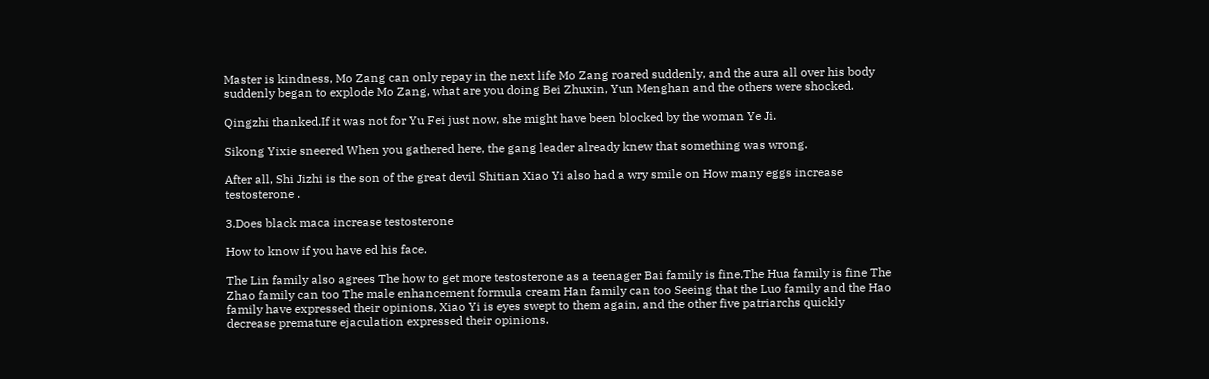Master is kindness, Mo Zang can only repay in the next life Mo Zang roared suddenly, and the aura all over his body suddenly began to explode Mo Zang, what are you doing Bei Zhuxin, Yun Menghan and the others were shocked.

Qingzhi thanked.If it was not for Yu Fei just now, she might have been blocked by the woman Ye Ji.

Sikong Yixie sneered When you gathered here, the gang leader already knew that something was wrong.

After all, Shi Jizhi is the son of the great devil Shitian Xiao Yi also had a wry smile on How many eggs increase testosterone .

3.Does black maca increase testosterone

How to know if you have ed his face.

The Lin family also agrees The how to get more testosterone as a teenager Bai family is fine.The Hua family is fine The Zhao family can too The male enhancement formula cream Han family can too Seeing that the Luo family and the Hao family have expressed their opinions, Xiao Yi is eyes swept to them again, and the other five patriarchs quickly decrease premature ejaculation expressed their opinions.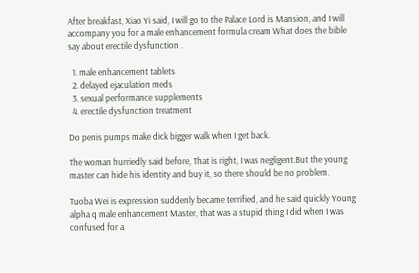After breakfast, Xiao Yi said, I will go to the Palace Lord is Mansion, and I will accompany you for a male enhancement formula cream What does the bible say about erectile dysfunction .

  1. male enhancement tablets
  2. delayed ejaculation meds
  3. sexual performance supplements
  4. erectile dysfunction treatment

Do penis pumps make dick bigger walk when I get back.

The woman hurriedly said before, That is right, I was negligent.But the young master can hide his identity and buy it, so there should be no problem.

Tuoba Wei is expression suddenly became terrified, and he said quickly Young alpha q male enhancement Master, that was a stupid thing I did when I was confused for a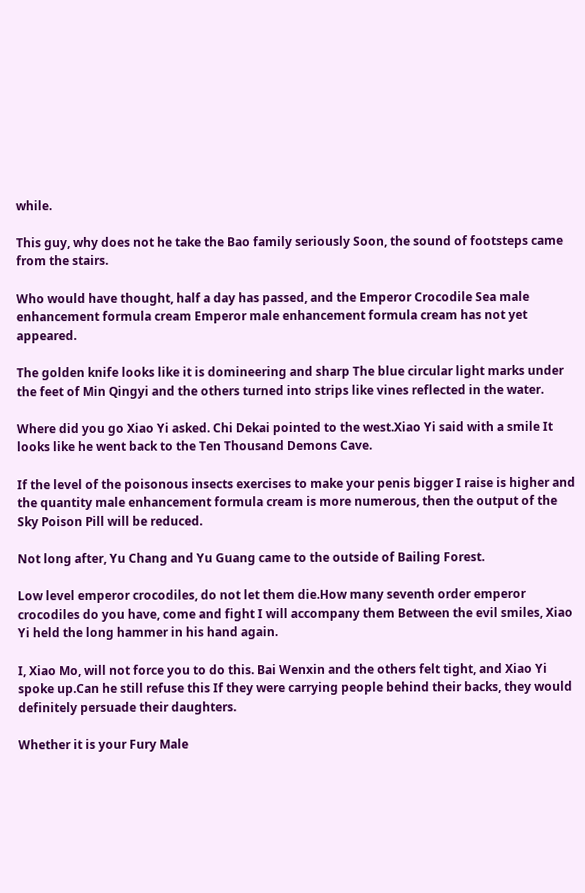while.

This guy, why does not he take the Bao family seriously Soon, the sound of footsteps came from the stairs.

Who would have thought, half a day has passed, and the Emperor Crocodile Sea male enhancement formula cream Emperor male enhancement formula cream has not yet appeared.

The golden knife looks like it is domineering and sharp The blue circular light marks under the feet of Min Qingyi and the others turned into strips like vines reflected in the water.

Where did you go Xiao Yi asked. Chi Dekai pointed to the west.Xiao Yi said with a smile It looks like he went back to the Ten Thousand Demons Cave.

If the level of the poisonous insects exercises to make your penis bigger I raise is higher and the quantity male enhancement formula cream is more numerous, then the output of the Sky Poison Pill will be reduced.

Not long after, Yu Chang and Yu Guang came to the outside of Bailing Forest.

Low level emperor crocodiles, do not let them die.How many seventh order emperor crocodiles do you have, come and fight I will accompany them Between the evil smiles, Xiao Yi held the long hammer in his hand again.

I, Xiao Mo, will not force you to do this. Bai Wenxin and the others felt tight, and Xiao Yi spoke up.Can he still refuse this If they were carrying people behind their backs, they would definitely persuade their daughters.

Whether it is your Fury Male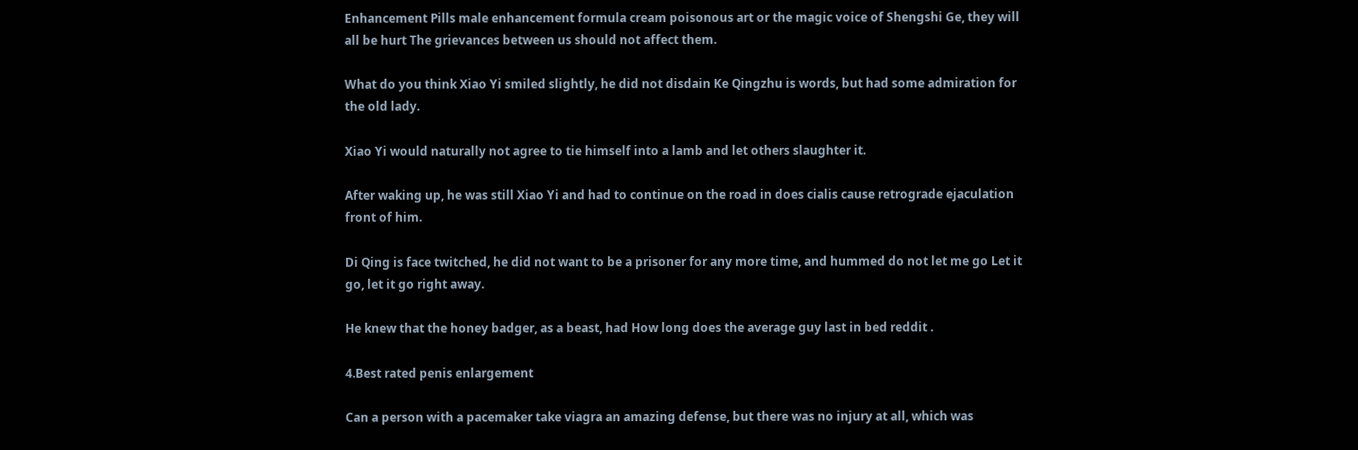Enhancement Pills male enhancement formula cream poisonous art or the magic voice of Shengshi Ge, they will all be hurt The grievances between us should not affect them.

What do you think Xiao Yi smiled slightly, he did not disdain Ke Qingzhu is words, but had some admiration for the old lady.

Xiao Yi would naturally not agree to tie himself into a lamb and let others slaughter it.

After waking up, he was still Xiao Yi and had to continue on the road in does cialis cause retrograde ejaculation front of him.

Di Qing is face twitched, he did not want to be a prisoner for any more time, and hummed do not let me go Let it go, let it go right away.

He knew that the honey badger, as a beast, had How long does the average guy last in bed reddit .

4.Best rated penis enlargement

Can a person with a pacemaker take viagra an amazing defense, but there was no injury at all, which was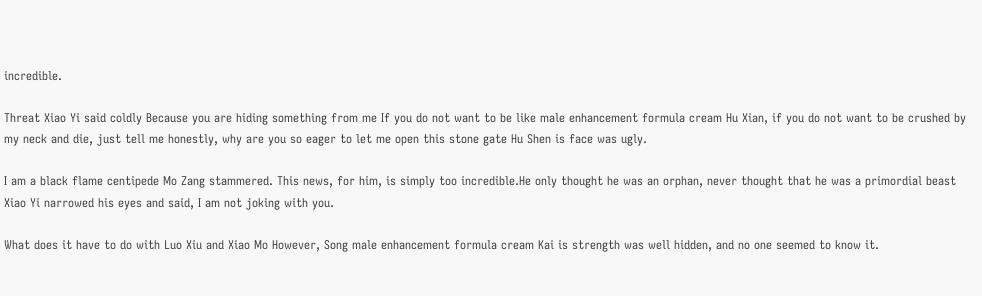incredible.

Threat Xiao Yi said coldly Because you are hiding something from me If you do not want to be like male enhancement formula cream Hu Xian, if you do not want to be crushed by my neck and die, just tell me honestly, why are you so eager to let me open this stone gate Hu Shen is face was ugly.

I am a black flame centipede Mo Zang stammered. This news, for him, is simply too incredible.He only thought he was an orphan, never thought that he was a primordial beast Xiao Yi narrowed his eyes and said, I am not joking with you.

What does it have to do with Luo Xiu and Xiao Mo However, Song male enhancement formula cream Kai is strength was well hidden, and no one seemed to know it.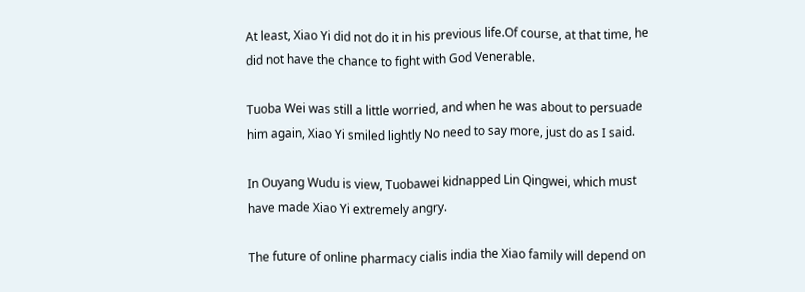At least, Xiao Yi did not do it in his previous life.Of course, at that time, he did not have the chance to fight with God Venerable.

Tuoba Wei was still a little worried, and when he was about to persuade him again, Xiao Yi smiled lightly No need to say more, just do as I said.

In Ouyang Wudu is view, Tuobawei kidnapped Lin Qingwei, which must have made Xiao Yi extremely angry.

The future of online pharmacy cialis india the Xiao family will depend on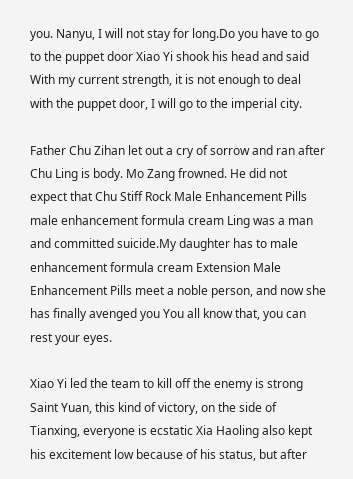you. Nanyu, I will not stay for long.Do you have to go to the puppet door Xiao Yi shook his head and said With my current strength, it is not enough to deal with the puppet door, I will go to the imperial city.

Father Chu Zihan let out a cry of sorrow and ran after Chu Ling is body. Mo Zang frowned. He did not expect that Chu Stiff Rock Male Enhancement Pills male enhancement formula cream Ling was a man and committed suicide.My daughter has to male enhancement formula cream Extension Male Enhancement Pills meet a noble person, and now she has finally avenged you You all know that, you can rest your eyes.

Xiao Yi led the team to kill off the enemy is strong Saint Yuan, this kind of victory, on the side of Tianxing, everyone is ecstatic Xia Haoling also kept his excitement low because of his status, but after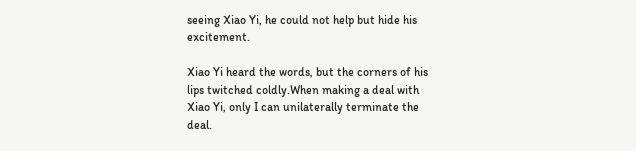seeing Xiao Yi, he could not help but hide his excitement.

Xiao Yi heard the words, but the corners of his lips twitched coldly.When making a deal with Xiao Yi, only I can unilaterally terminate the deal.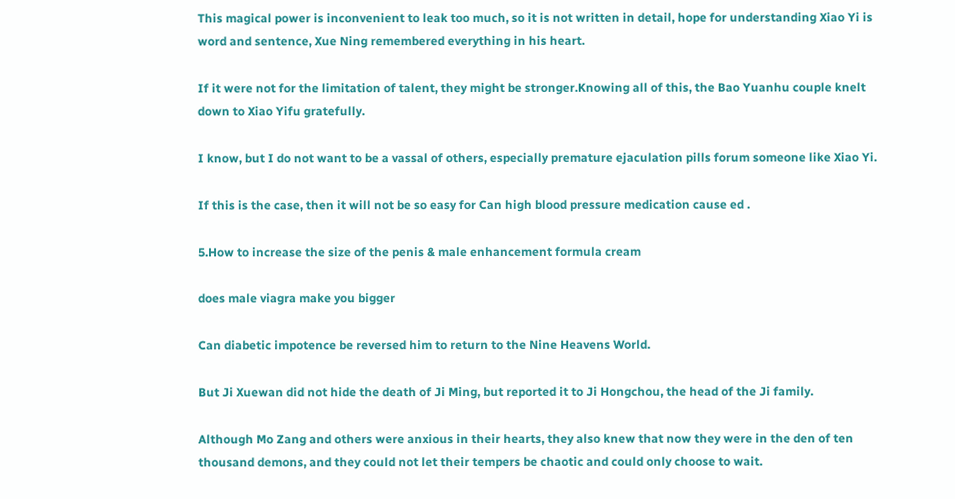This magical power is inconvenient to leak too much, so it is not written in detail, hope for understanding Xiao Yi is word and sentence, Xue Ning remembered everything in his heart.

If it were not for the limitation of talent, they might be stronger.Knowing all of this, the Bao Yuanhu couple knelt down to Xiao Yifu gratefully.

I know, but I do not want to be a vassal of others, especially premature ejaculation pills forum someone like Xiao Yi.

If this is the case, then it will not be so easy for Can high blood pressure medication cause ed .

5.How to increase the size of the penis & male enhancement formula cream

does male viagra make you bigger

Can diabetic impotence be reversed him to return to the Nine Heavens World.

But Ji Xuewan did not hide the death of Ji Ming, but reported it to Ji Hongchou, the head of the Ji family.

Although Mo Zang and others were anxious in their hearts, they also knew that now they were in the den of ten thousand demons, and they could not let their tempers be chaotic and could only choose to wait.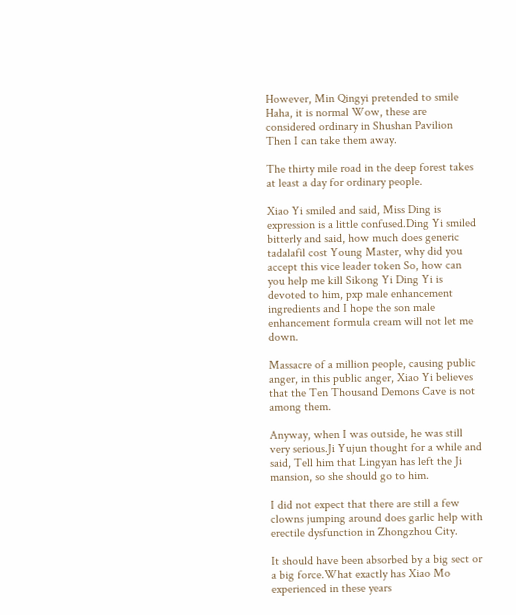However, Min Qingyi pretended to smile Haha, it is normal Wow, these are considered ordinary in Shushan Pavilion Then I can take them away.

The thirty mile road in the deep forest takes at least a day for ordinary people.

Xiao Yi smiled and said, Miss Ding is expression is a little confused.Ding Yi smiled bitterly and said, how much does generic tadalafil cost Young Master, why did you accept this vice leader token So, how can you help me kill Sikong Yi Ding Yi is devoted to him, pxp male enhancement ingredients and I hope the son male enhancement formula cream will not let me down.

Massacre of a million people, causing public anger, in this public anger, Xiao Yi believes that the Ten Thousand Demons Cave is not among them.

Anyway, when I was outside, he was still very serious.Ji Yujun thought for a while and said, Tell him that Lingyan has left the Ji mansion, so she should go to him.

I did not expect that there are still a few clowns jumping around does garlic help with erectile dysfunction in Zhongzhou City.

It should have been absorbed by a big sect or a big force.What exactly has Xiao Mo experienced in these years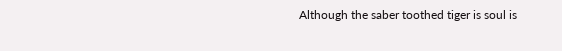Although the saber toothed tiger is soul is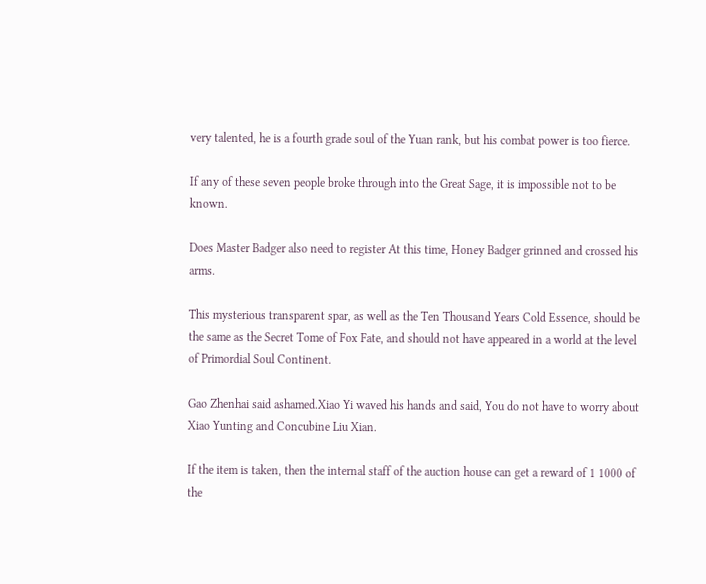very talented, he is a fourth grade soul of the Yuan rank, but his combat power is too fierce.

If any of these seven people broke through into the Great Sage, it is impossible not to be known.

Does Master Badger also need to register At this time, Honey Badger grinned and crossed his arms.

This mysterious transparent spar, as well as the Ten Thousand Years Cold Essence, should be the same as the Secret Tome of Fox Fate, and should not have appeared in a world at the level of Primordial Soul Continent.

Gao Zhenhai said ashamed.Xiao Yi waved his hands and said, You do not have to worry about Xiao Yunting and Concubine Liu Xian.

If the item is taken, then the internal staff of the auction house can get a reward of 1 1000 of the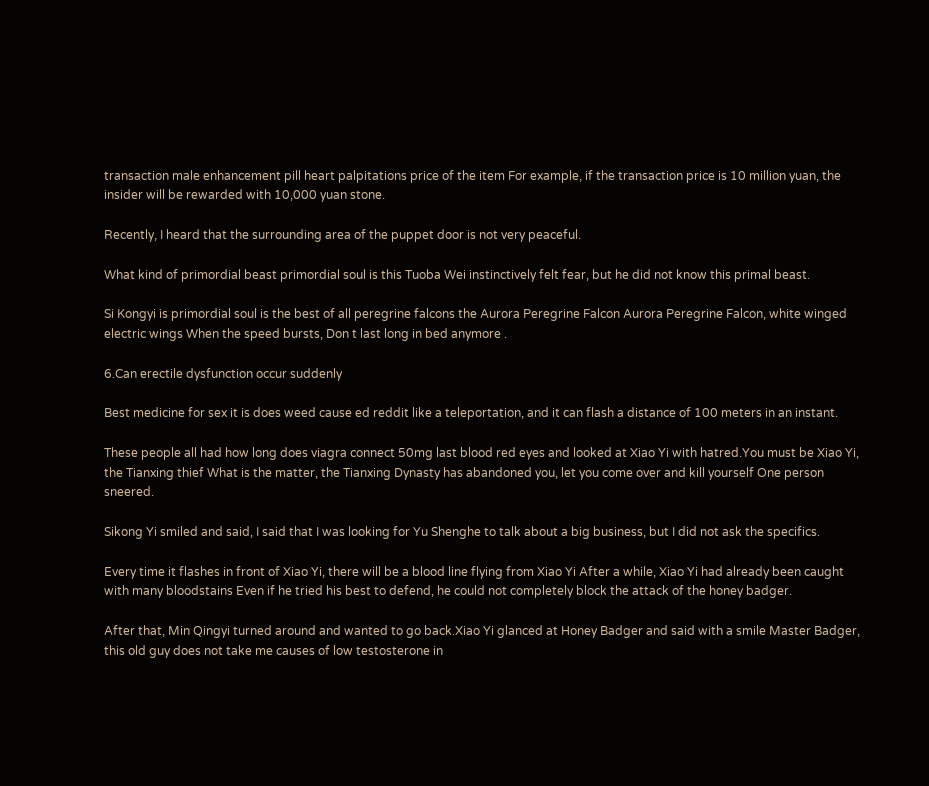transaction male enhancement pill heart palpitations price of the item For example, if the transaction price is 10 million yuan, the insider will be rewarded with 10,000 yuan stone.

Recently, I heard that the surrounding area of the puppet door is not very peaceful.

What kind of primordial beast primordial soul is this Tuoba Wei instinctively felt fear, but he did not know this primal beast.

Si Kongyi is primordial soul is the best of all peregrine falcons the Aurora Peregrine Falcon Aurora Peregrine Falcon, white winged electric wings When the speed bursts, Don t last long in bed anymore .

6.Can erectile dysfunction occur suddenly

Best medicine for sex it is does weed cause ed reddit like a teleportation, and it can flash a distance of 100 meters in an instant.

These people all had how long does viagra connect 50mg last blood red eyes and looked at Xiao Yi with hatred.You must be Xiao Yi, the Tianxing thief What is the matter, the Tianxing Dynasty has abandoned you, let you come over and kill yourself One person sneered.

Sikong Yi smiled and said, I said that I was looking for Yu Shenghe to talk about a big business, but I did not ask the specifics.

Every time it flashes in front of Xiao Yi, there will be a blood line flying from Xiao Yi After a while, Xiao Yi had already been caught with many bloodstains Even if he tried his best to defend, he could not completely block the attack of the honey badger.

After that, Min Qingyi turned around and wanted to go back.Xiao Yi glanced at Honey Badger and said with a smile Master Badger, this old guy does not take me causes of low testosterone in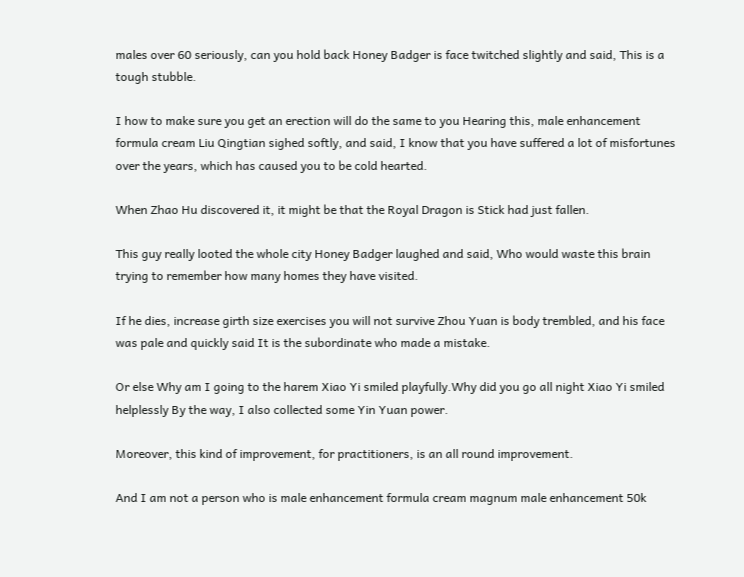males over 60 seriously, can you hold back Honey Badger is face twitched slightly and said, This is a tough stubble.

I how to make sure you get an erection will do the same to you Hearing this, male enhancement formula cream Liu Qingtian sighed softly, and said, I know that you have suffered a lot of misfortunes over the years, which has caused you to be cold hearted.

When Zhao Hu discovered it, it might be that the Royal Dragon is Stick had just fallen.

This guy really looted the whole city Honey Badger laughed and said, Who would waste this brain trying to remember how many homes they have visited.

If he dies, increase girth size exercises you will not survive Zhou Yuan is body trembled, and his face was pale and quickly said It is the subordinate who made a mistake.

Or else Why am I going to the harem Xiao Yi smiled playfully.Why did you go all night Xiao Yi smiled helplessly By the way, I also collected some Yin Yuan power.

Moreover, this kind of improvement, for practitioners, is an all round improvement.

And I am not a person who is male enhancement formula cream magnum male enhancement 50k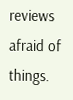reviews afraid of things.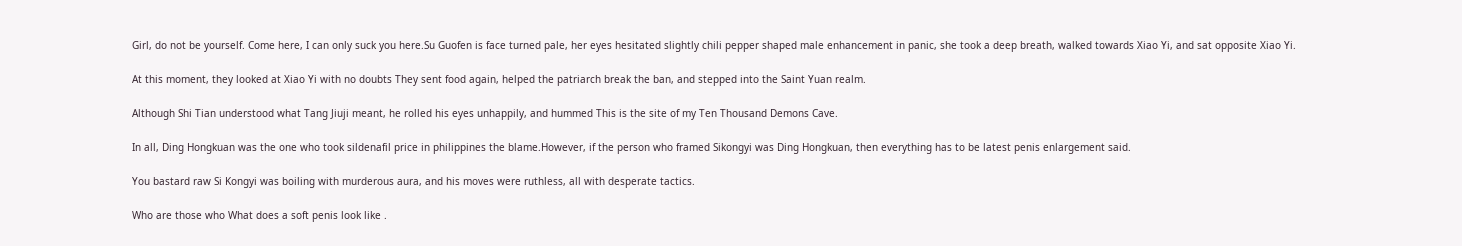Girl, do not be yourself. Come here, I can only suck you here.Su Guofen is face turned pale, her eyes hesitated slightly chili pepper shaped male enhancement in panic, she took a deep breath, walked towards Xiao Yi, and sat opposite Xiao Yi.

At this moment, they looked at Xiao Yi with no doubts They sent food again, helped the patriarch break the ban, and stepped into the Saint Yuan realm.

Although Shi Tian understood what Tang Jiuji meant, he rolled his eyes unhappily, and hummed This is the site of my Ten Thousand Demons Cave.

In all, Ding Hongkuan was the one who took sildenafil price in philippines the blame.However, if the person who framed Sikongyi was Ding Hongkuan, then everything has to be latest penis enlargement said.

You bastard raw Si Kongyi was boiling with murderous aura, and his moves were ruthless, all with desperate tactics.

Who are those who What does a soft penis look like .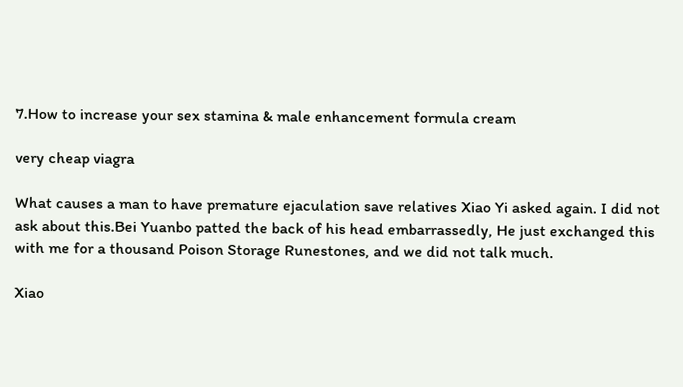7.How to increase your sex stamina & male enhancement formula cream

very cheap viagra

What causes a man to have premature ejaculation save relatives Xiao Yi asked again. I did not ask about this.Bei Yuanbo patted the back of his head embarrassedly, He just exchanged this with me for a thousand Poison Storage Runestones, and we did not talk much.

Xiao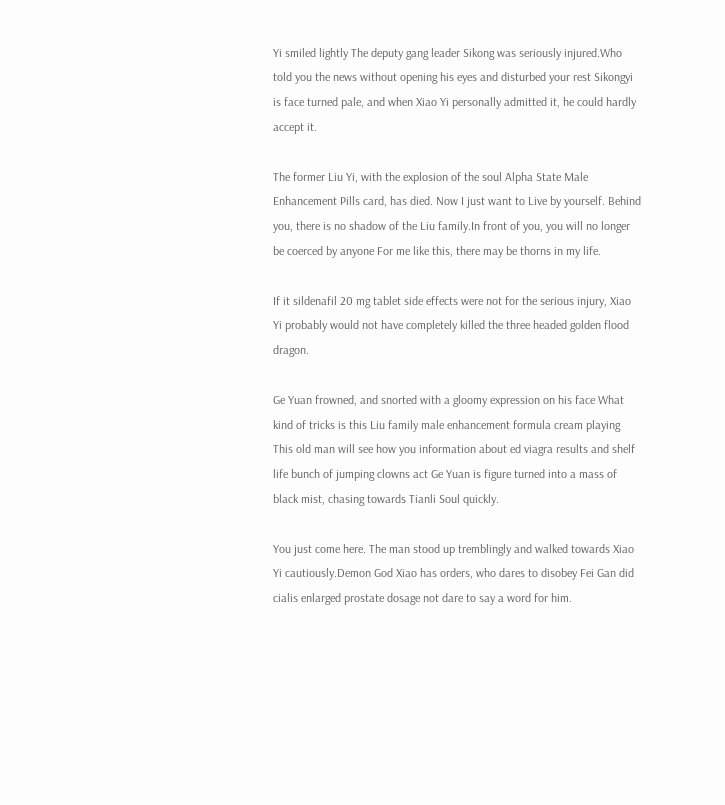Yi smiled lightly The deputy gang leader Sikong was seriously injured.Who told you the news without opening his eyes and disturbed your rest Sikongyi is face turned pale, and when Xiao Yi personally admitted it, he could hardly accept it.

The former Liu Yi, with the explosion of the soul Alpha State Male Enhancement Pills card, has died. Now I just want to Live by yourself. Behind you, there is no shadow of the Liu family.In front of you, you will no longer be coerced by anyone For me like this, there may be thorns in my life.

If it sildenafil 20 mg tablet side effects were not for the serious injury, Xiao Yi probably would not have completely killed the three headed golden flood dragon.

Ge Yuan frowned, and snorted with a gloomy expression on his face What kind of tricks is this Liu family male enhancement formula cream playing This old man will see how you information about ed viagra results and shelf life bunch of jumping clowns act Ge Yuan is figure turned into a mass of black mist, chasing towards Tianli Soul quickly.

You just come here. The man stood up tremblingly and walked towards Xiao Yi cautiously.Demon God Xiao has orders, who dares to disobey Fei Gan did cialis enlarged prostate dosage not dare to say a word for him.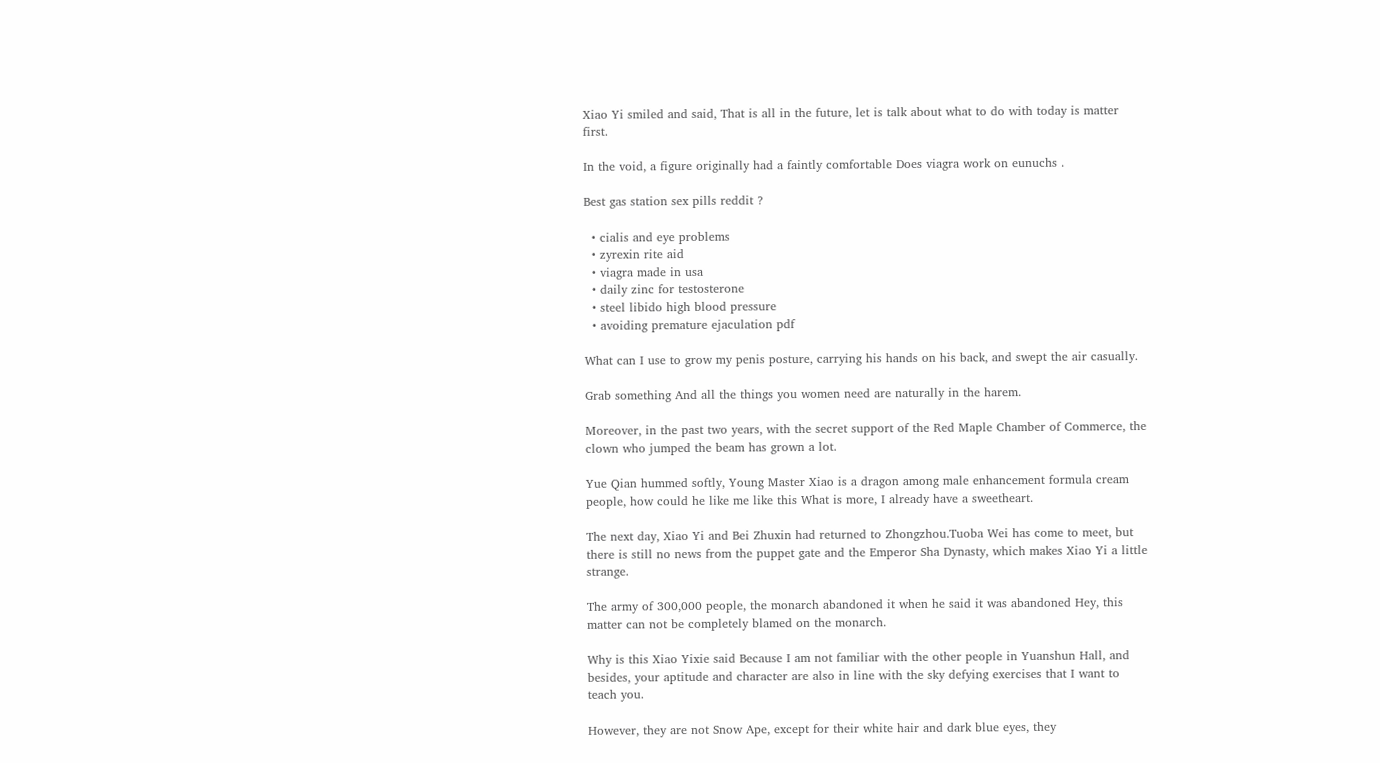Xiao Yi smiled and said, That is all in the future, let is talk about what to do with today is matter first.

In the void, a figure originally had a faintly comfortable Does viagra work on eunuchs .

Best gas station sex pills reddit ?

  • cialis and eye problems
  • zyrexin rite aid
  • viagra made in usa
  • daily zinc for testosterone
  • steel libido high blood pressure
  • avoiding premature ejaculation pdf

What can I use to grow my penis posture, carrying his hands on his back, and swept the air casually.

Grab something And all the things you women need are naturally in the harem.

Moreover, in the past two years, with the secret support of the Red Maple Chamber of Commerce, the clown who jumped the beam has grown a lot.

Yue Qian hummed softly, Young Master Xiao is a dragon among male enhancement formula cream people, how could he like me like this What is more, I already have a sweetheart.

The next day, Xiao Yi and Bei Zhuxin had returned to Zhongzhou.Tuoba Wei has come to meet, but there is still no news from the puppet gate and the Emperor Sha Dynasty, which makes Xiao Yi a little strange.

The army of 300,000 people, the monarch abandoned it when he said it was abandoned Hey, this matter can not be completely blamed on the monarch.

Why is this Xiao Yixie said Because I am not familiar with the other people in Yuanshun Hall, and besides, your aptitude and character are also in line with the sky defying exercises that I want to teach you.

However, they are not Snow Ape, except for their white hair and dark blue eyes, they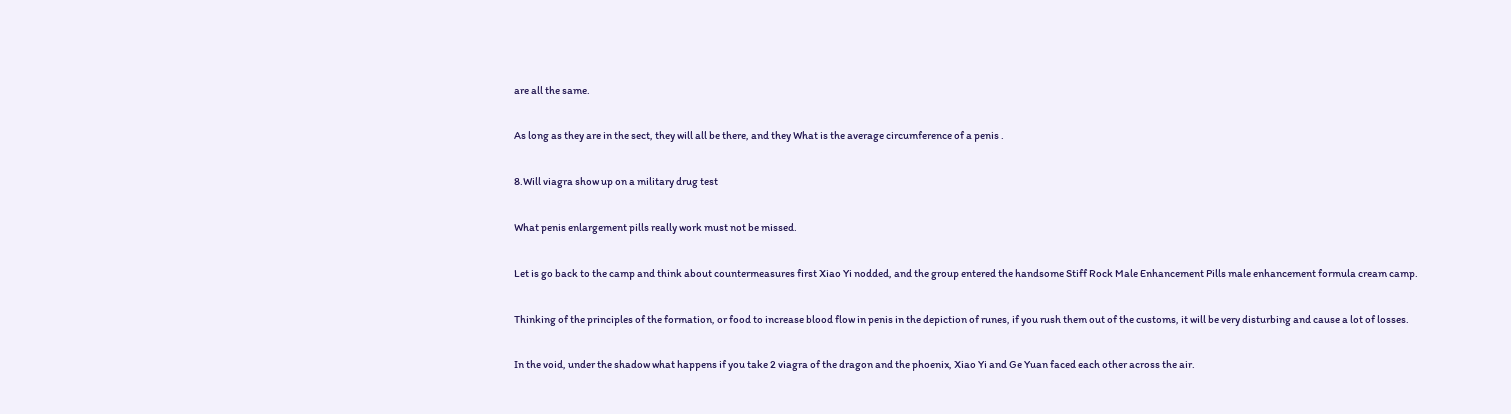are all the same.

As long as they are in the sect, they will all be there, and they What is the average circumference of a penis .

8.Will viagra show up on a military drug test

What penis enlargement pills really work must not be missed.

Let is go back to the camp and think about countermeasures first Xiao Yi nodded, and the group entered the handsome Stiff Rock Male Enhancement Pills male enhancement formula cream camp.

Thinking of the principles of the formation, or food to increase blood flow in penis in the depiction of runes, if you rush them out of the customs, it will be very disturbing and cause a lot of losses.

In the void, under the shadow what happens if you take 2 viagra of the dragon and the phoenix, Xiao Yi and Ge Yuan faced each other across the air.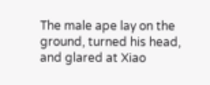The male ape lay on the ground, turned his head, and glared at Xiao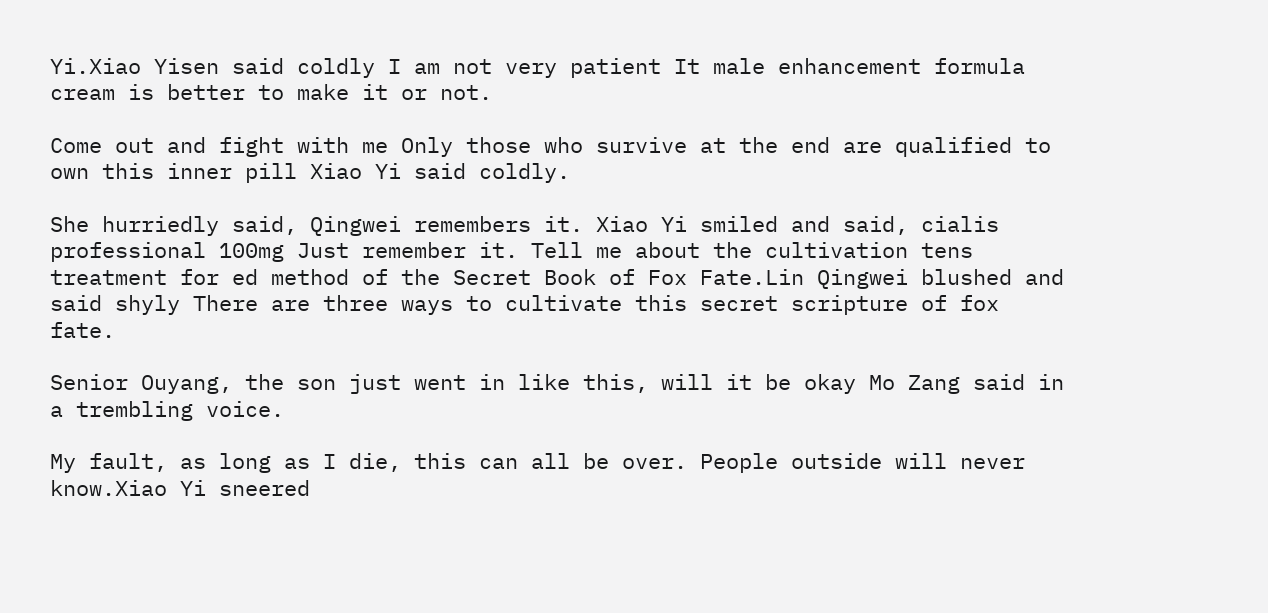Yi.Xiao Yisen said coldly I am not very patient It male enhancement formula cream is better to make it or not.

Come out and fight with me Only those who survive at the end are qualified to own this inner pill Xiao Yi said coldly.

She hurriedly said, Qingwei remembers it. Xiao Yi smiled and said, cialis professional 100mg Just remember it. Tell me about the cultivation tens treatment for ed method of the Secret Book of Fox Fate.Lin Qingwei blushed and said shyly There are three ways to cultivate this secret scripture of fox fate.

Senior Ouyang, the son just went in like this, will it be okay Mo Zang said in a trembling voice.

My fault, as long as I die, this can all be over. People outside will never know.Xiao Yi sneered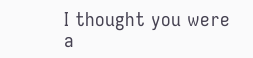I thought you were a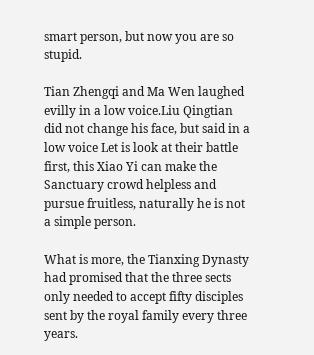smart person, but now you are so stupid.

Tian Zhengqi and Ma Wen laughed evilly in a low voice.Liu Qingtian did not change his face, but said in a low voice Let is look at their battle first, this Xiao Yi can make the Sanctuary crowd helpless and pursue fruitless, naturally he is not a simple person.

What is more, the Tianxing Dynasty had promised that the three sects only needed to accept fifty disciples sent by the royal family every three years.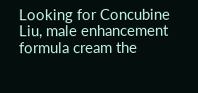Looking for Concubine Liu, male enhancement formula cream the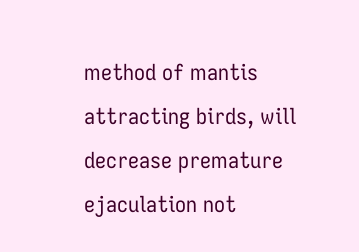method of mantis attracting birds, will decrease premature ejaculation not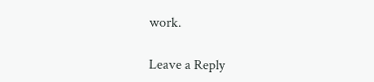work.

Leave a Reply